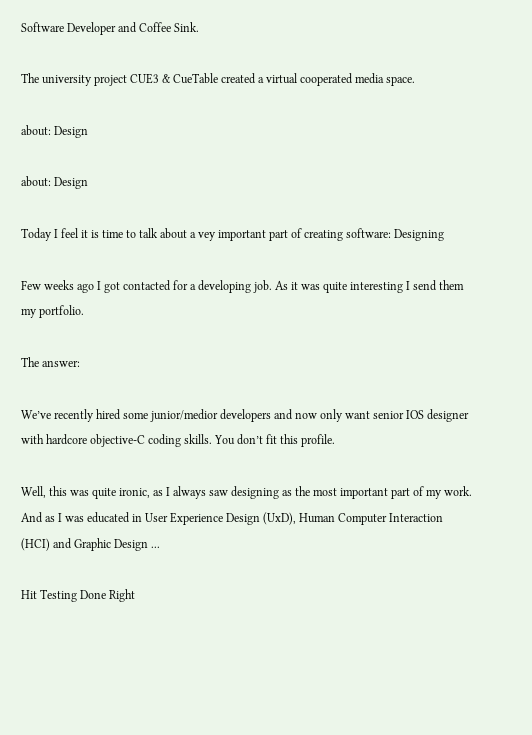Software Developer and Coffee Sink.

The university project CUE3 & CueTable created a virtual cooperated media space.

about: Design

about: Design

Today I feel it is time to talk about a vey important part of creating software: Designing

Few weeks ago I got contacted for a developing job. As it was quite interesting I send them my portfolio.

The answer:

We’ve recently hired some junior/medior developers and now only want senior IOS designer with hardcore objective-C coding skills. You don’t fit this profile.

Well, this was quite ironic, as I always saw designing as the most important part of my work. And as I was educated in User Experience Design (UxD), Human Computer Interaction (HCI) and Graphic Design ...

Hit Testing Done Right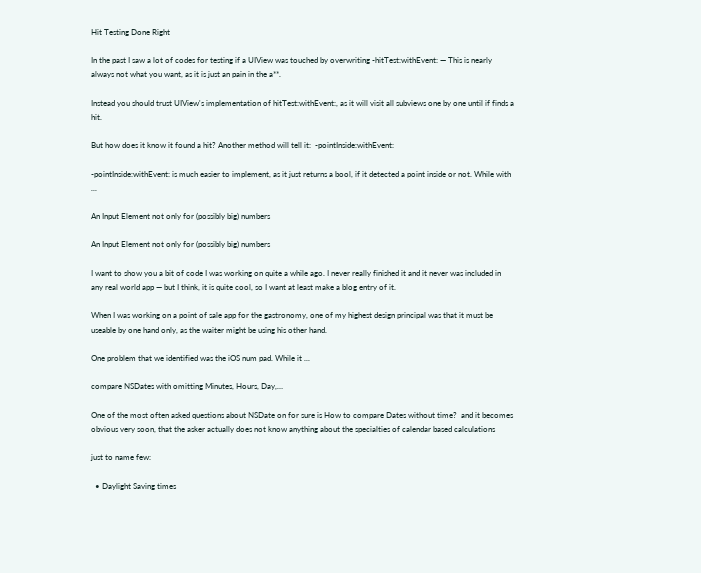Hit Testing Done Right

In the past I saw a lot of codes for testing if a UIView was touched by overwriting -hitTest:withEvent: — This is nearly always not what you want, as it is just an pain in the a**.

Instead you should trust UIView's implementation of hitTest:withEvent:, as it will visit all subviews one by one until if finds a hit.

But how does it know it found a hit? Another method will tell it:  -pointInside:withEvent:

-pointInside:withEvent: is much easier to implement, as it just returns a bool, if it detected a point inside or not. While with ...

An Input Element not only for (possibly big) numbers

An Input Element not only for (possibly big) numbers

I want to show you a bit of code I was working on quite a while ago. I never really finished it and it never was included in any real world app — but I think, it is quite cool, so I want at least make a blog entry of it.

When I was working on a point of sale app for the gastronomy, one of my highest design principal was that it must be useable by one hand only, as the waiter might be using his other hand.

One problem that we identified was the iOS num pad. While it ...

compare NSDates with omitting Minutes, Hours, Day,…

One of the most often asked questions about NSDate on for sure is How to compare Dates without time?  and it becomes obvious very soon, that the asker actually does not know anything about the specialties of calendar based calculations

just to name few:

  • Daylight Saving times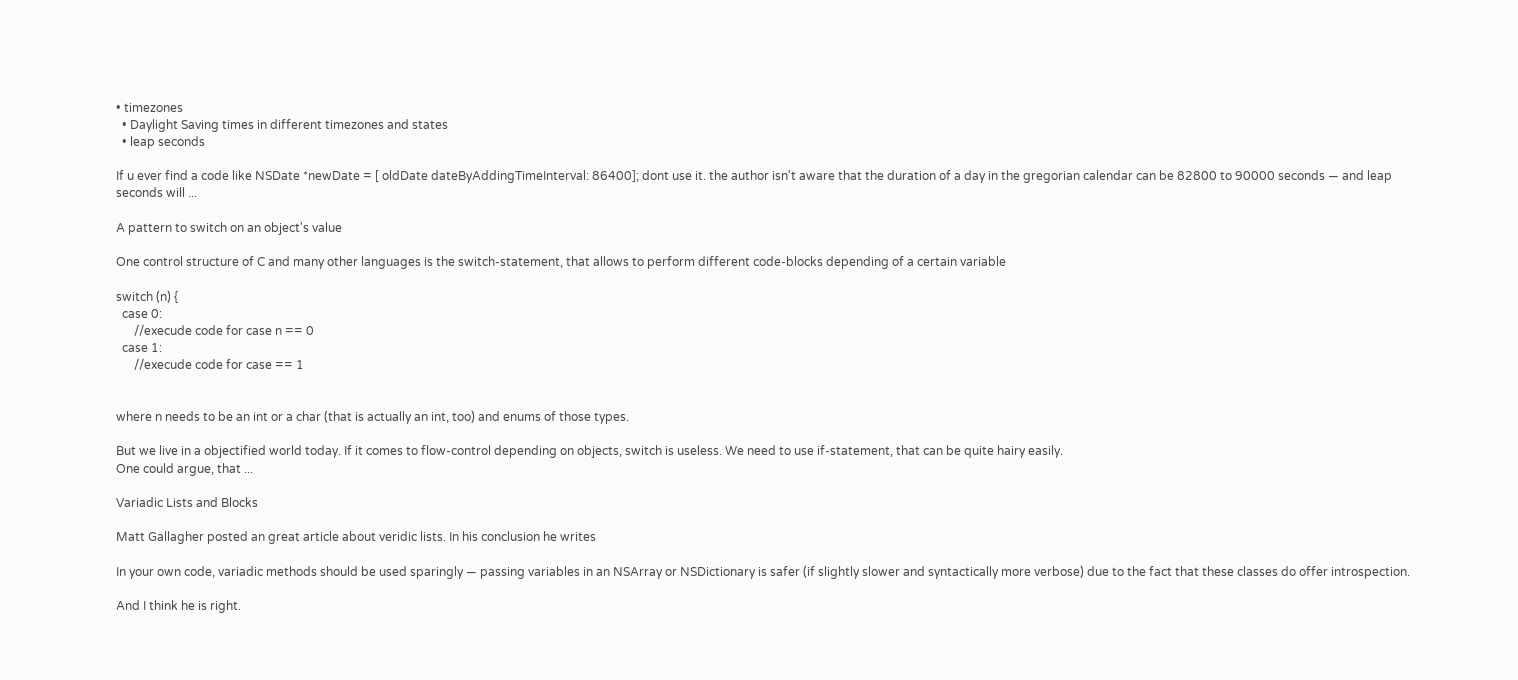• timezones
  • Daylight Saving times in different timezones and states
  • leap seconds

If u ever find a code like NSDate *newDate = [ oldDate dateByAddingTimeInterval: 86400]; dont use it. the author isn't aware that the duration of a day in the gregorian calendar can be 82800 to 90000 seconds — and leap seconds will ...

A pattern to switch on an object's value

One control structure of C and many other languages is the switch-statement, that allows to perform different code-blocks depending of a certain variable

switch (n) {
  case 0:
      //execude code for case n == 0
  case 1:
      //execude code for case == 1


where n needs to be an int or a char (that is actually an int, too) and enums of those types.

But we live in a objectified world today. If it comes to flow-control depending on objects, switch is useless. We need to use if-statement, that can be quite hairy easily.
One could argue, that ...

Variadic Lists and Blocks

Matt Gallagher posted an great article about veridic lists. In his conclusion he writes

In your own code, variadic methods should be used sparingly — passing variables in an NSArray or NSDictionary is safer (if slightly slower and syntactically more verbose) due to the fact that these classes do offer introspection.

And I think he is right.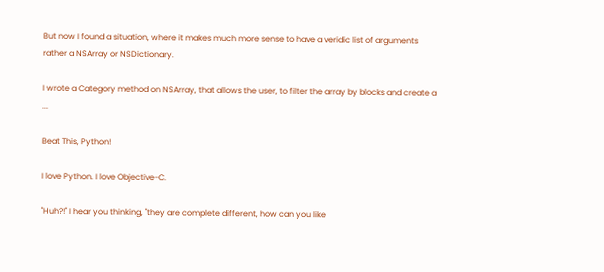But now I found a situation, where it makes much more sense to have a veridic list of arguments rather a NSArray or NSDictionary.

I wrote a Category method on NSArray, that allows the user, to filter the array by blocks and create a ...

Beat This, Python!

I love Python. I love Objective-C.

"Huh?!" I hear you thinking, "they are complete different, how can you like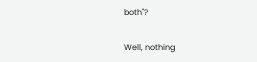both"?

Well, nothing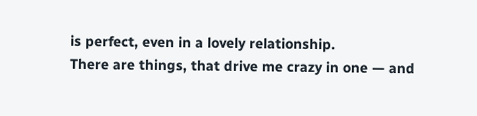is perfect, even in a lovely relationship.
There are things, that drive me crazy in one — and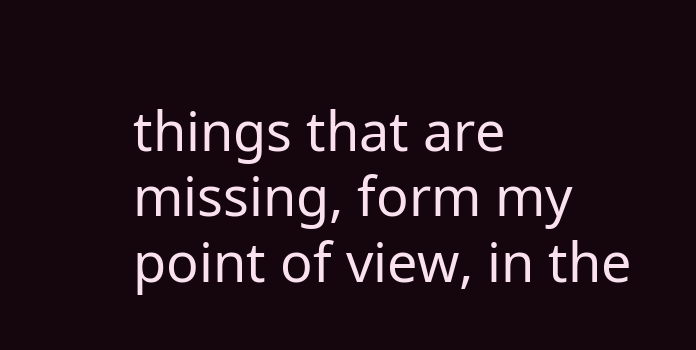things that are missing, form my point of view, in the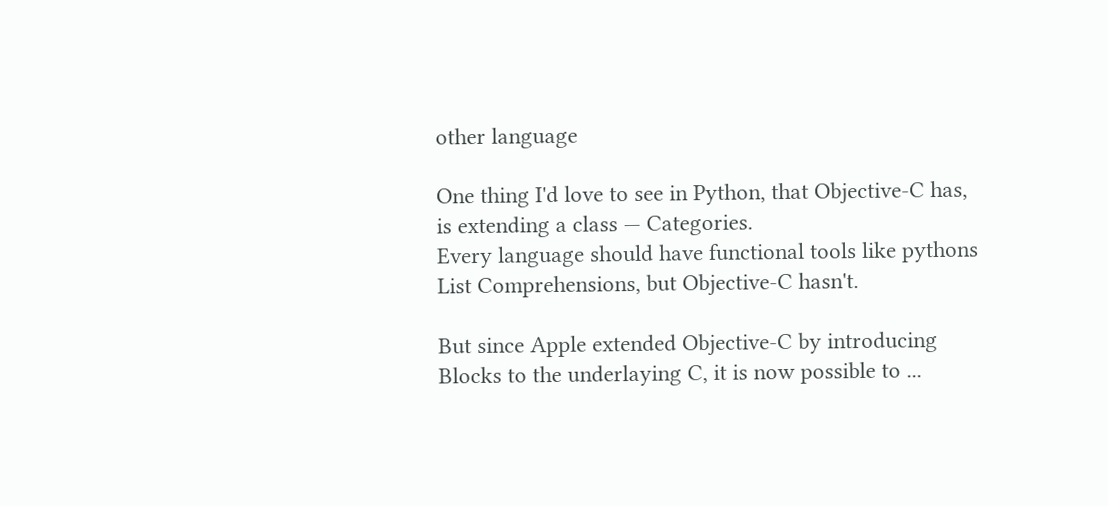other language

One thing I'd love to see in Python, that Objective-C has, is extending a class — Categories.
Every language should have functional tools like pythons List Comprehensions, but Objective-C hasn't.

But since Apple extended Objective-C by introducing Blocks to the underlaying C, it is now possible to ...